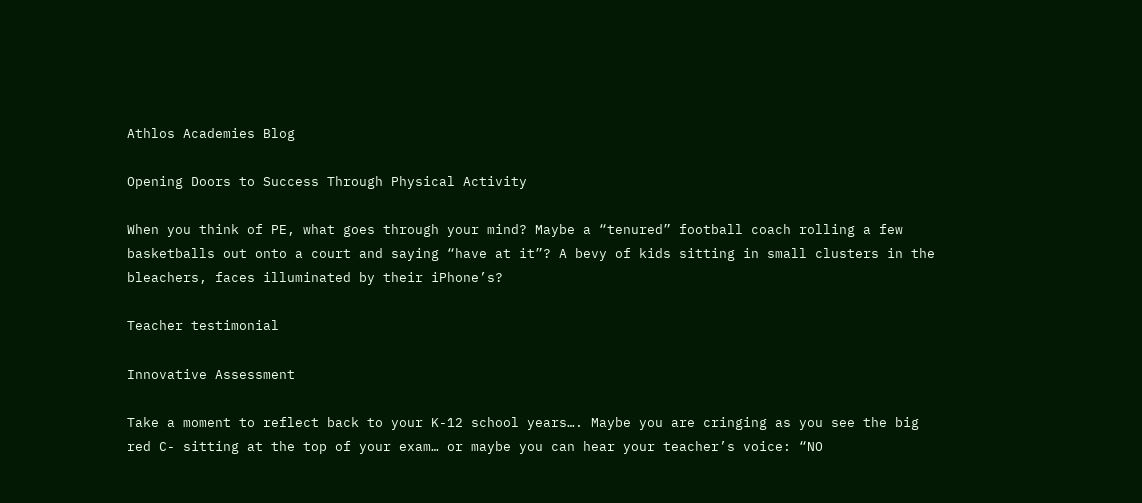Athlos Academies Blog

Opening Doors to Success Through Physical Activity

When you think of PE, what goes through your mind? Maybe a “tenured” football coach rolling a few basketballs out onto a court and saying “have at it”? A bevy of kids sitting in small clusters in the bleachers, faces illuminated by their iPhone’s?

Teacher testimonial

Innovative Assessment

Take a moment to reflect back to your K-12 school years…. Maybe you are cringing as you see the big red C- sitting at the top of your exam… or maybe you can hear your teacher’s voice: “NO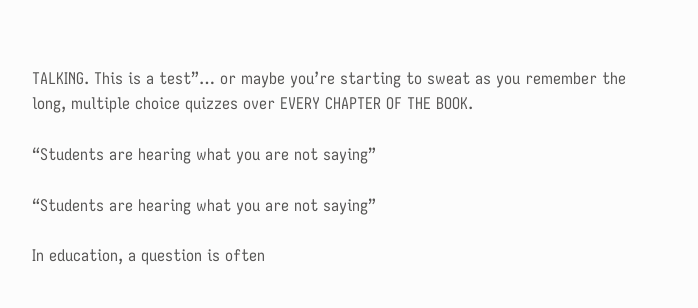TALKING. This is a test”… or maybe you’re starting to sweat as you remember the long, multiple choice quizzes over EVERY CHAPTER OF THE BOOK.

“Students are hearing what you are not saying”

“Students are hearing what you are not saying”

In education, a question is often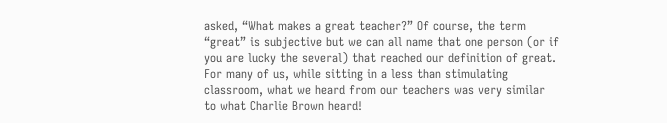asked, “What makes a great teacher?” Of course, the term “great” is subjective but we can all name that one person (or if you are lucky the several) that reached our definition of great. For many of us, while sitting in a less than stimulating classroom, what we heard from our teachers was very similar to what Charlie Brown heard!